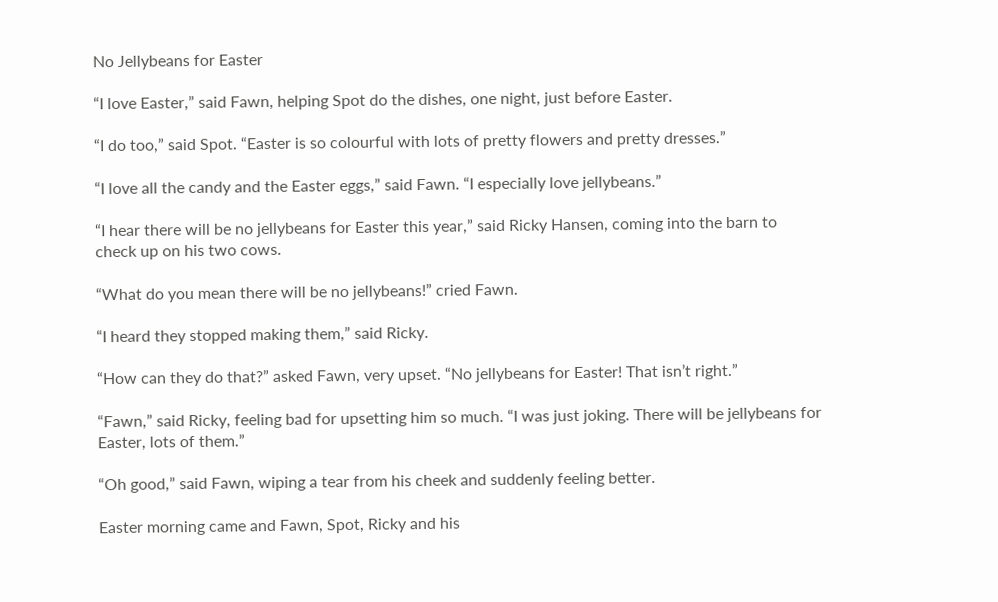No Jellybeans for Easter

“I love Easter,” said Fawn, helping Spot do the dishes, one night, just before Easter.

“I do too,” said Spot. “Easter is so colourful with lots of pretty flowers and pretty dresses.”

“I love all the candy and the Easter eggs,” said Fawn. “I especially love jellybeans.”

“I hear there will be no jellybeans for Easter this year,” said Ricky Hansen, coming into the barn to check up on his two cows.

“What do you mean there will be no jellybeans!” cried Fawn.

“I heard they stopped making them,” said Ricky.

“How can they do that?” asked Fawn, very upset. “No jellybeans for Easter! That isn’t right.”

“Fawn,” said Ricky, feeling bad for upsetting him so much. “I was just joking. There will be jellybeans for Easter, lots of them.”

“Oh good,” said Fawn, wiping a tear from his cheek and suddenly feeling better.

Easter morning came and Fawn, Spot, Ricky and his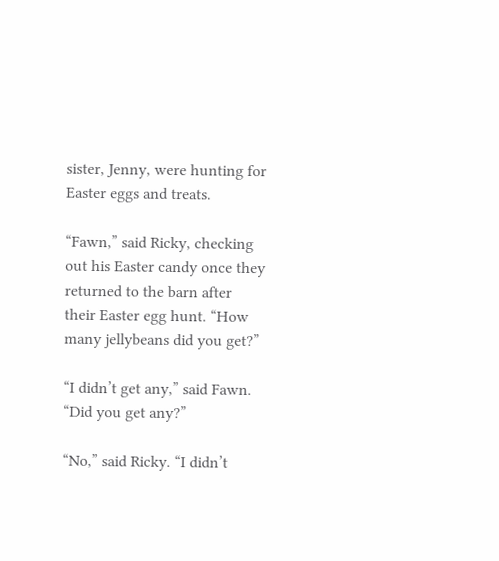sister, Jenny, were hunting for Easter eggs and treats.

“Fawn,” said Ricky, checking out his Easter candy once they returned to the barn after their Easter egg hunt. “How many jellybeans did you get?”

“I didn’t get any,” said Fawn. “Did you get any?”

“No,” said Ricky. “I didn’t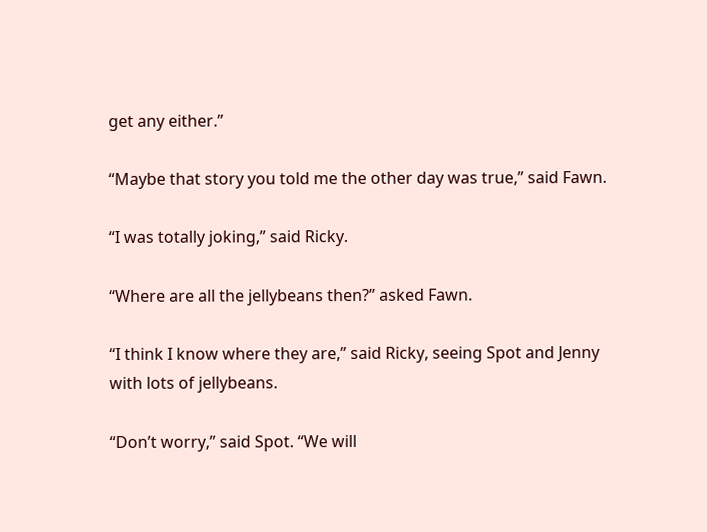get any either.”

“Maybe that story you told me the other day was true,” said Fawn.

“I was totally joking,” said Ricky.

“Where are all the jellybeans then?” asked Fawn.

“I think I know where they are,” said Ricky, seeing Spot and Jenny with lots of jellybeans.

“Don’t worry,” said Spot. “We will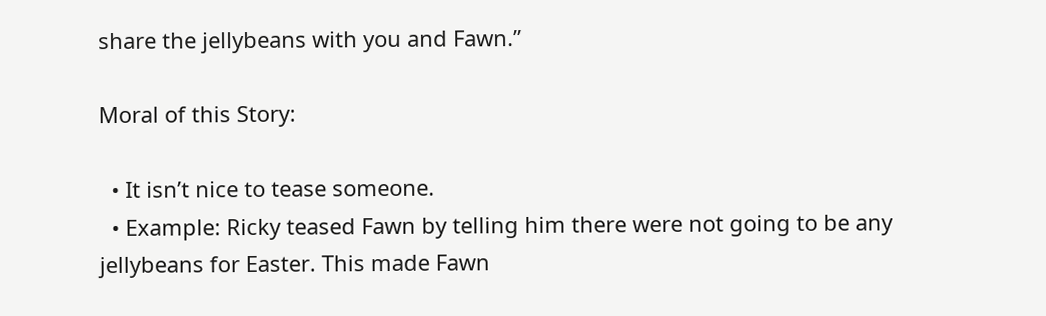share the jellybeans with you and Fawn.”

Moral of this Story:

  • It isn’t nice to tease someone.
  • Example: Ricky teased Fawn by telling him there were not going to be any jellybeans for Easter. This made Fawn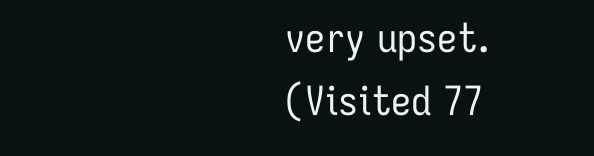very upset.
(Visited 77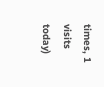times, 1 visits today)